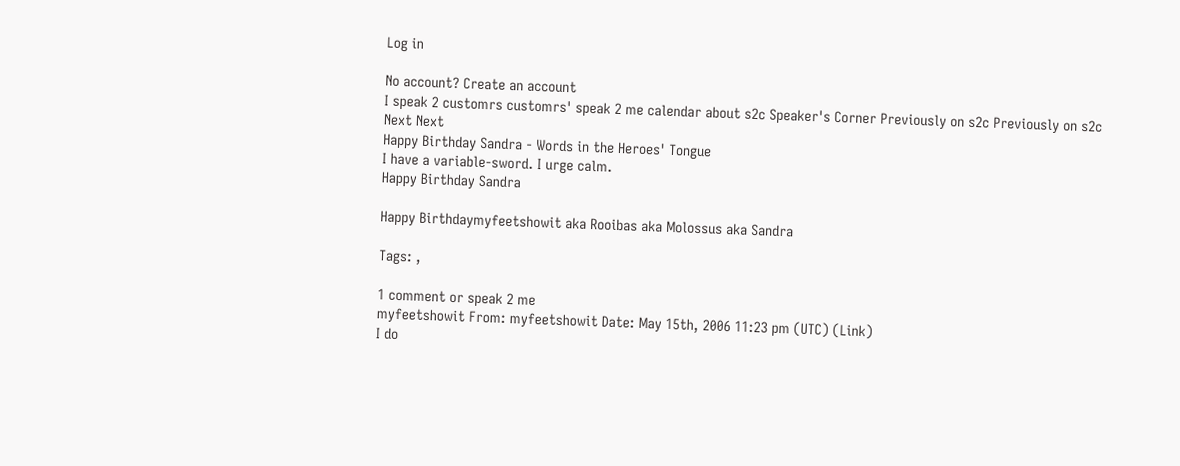Log in

No account? Create an account
I speak 2 customrs customrs' speak 2 me calendar about s2c Speaker's Corner Previously on s2c Previously on s2c Next Next
Happy Birthday Sandra - Words in the Heroes' Tongue
I have a variable-sword. I urge calm.
Happy Birthday Sandra

Happy Birthdaymyfeetshowit aka Rooibas aka Molossus aka Sandra

Tags: ,

1 comment or speak 2 me
myfeetshowit From: myfeetshowit Date: May 15th, 2006 11:23 pm (UTC) (Link)
I do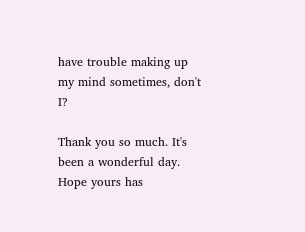have trouble making up my mind sometimes, don't I?

Thank you so much. It's been a wonderful day. Hope yours has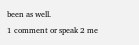been as well.
1 comment or speak 2 me